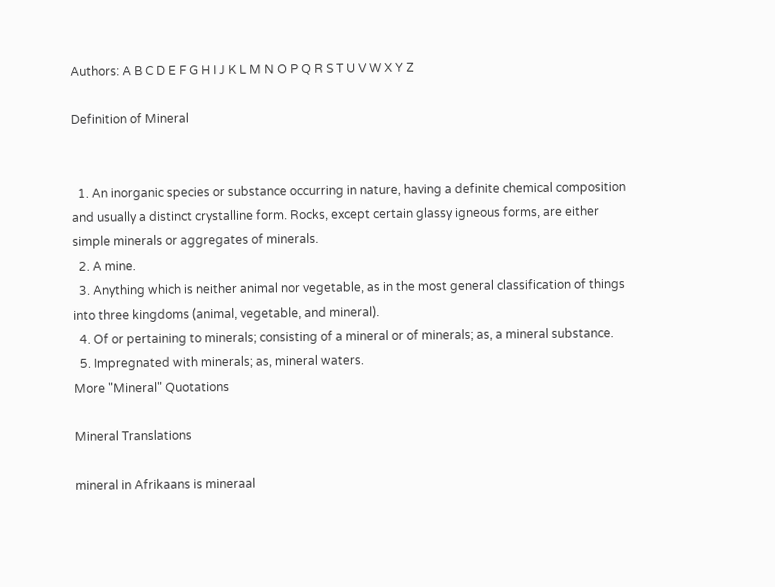Authors: A B C D E F G H I J K L M N O P Q R S T U V W X Y Z

Definition of Mineral


  1. An inorganic species or substance occurring in nature, having a definite chemical composition and usually a distinct crystalline form. Rocks, except certain glassy igneous forms, are either simple minerals or aggregates of minerals.
  2. A mine.
  3. Anything which is neither animal nor vegetable, as in the most general classification of things into three kingdoms (animal, vegetable, and mineral).
  4. Of or pertaining to minerals; consisting of a mineral or of minerals; as, a mineral substance.
  5. Impregnated with minerals; as, mineral waters.
More "Mineral" Quotations

Mineral Translations

mineral in Afrikaans is mineraal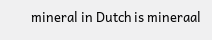mineral in Dutch is mineraal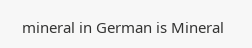mineral in German is Mineral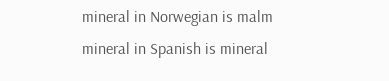mineral in Norwegian is malm
mineral in Spanish is mineral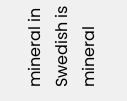mineral in Swedish is mineral